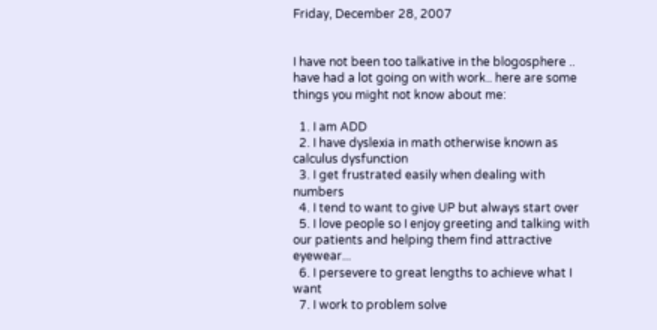Friday, December 28, 2007


I have not been too talkative in the blogosphere .. have had a lot going on with work.. here are some things you might not know about me:

  1. I am ADD
  2. I have dyslexia in math otherwise known as calculus dysfunction
  3. I get frustrated easily when dealing with numbers
  4. I tend to want to give UP but always start over
  5. I love people so I enjoy greeting and talking with our patients and helping them find attractive eyewear...
  6. I persevere to great lengths to achieve what I want
  7. I work to problem solve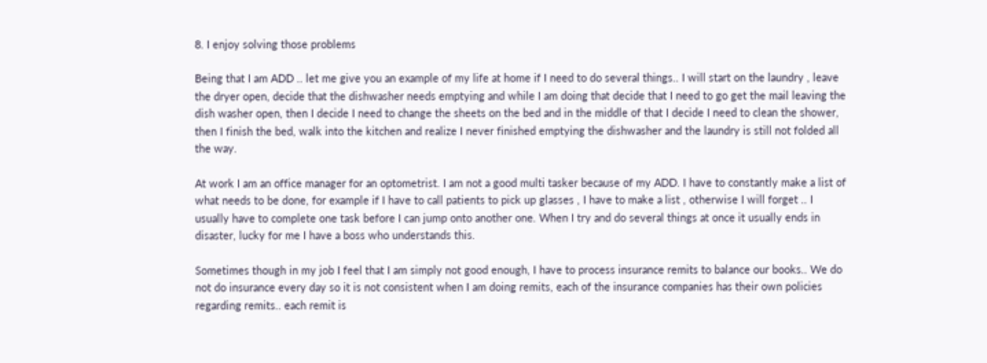8. I enjoy solving those problems

Being that I am ADD .. let me give you an example of my life at home if I need to do several things.. I will start on the laundry , leave the dryer open, decide that the dishwasher needs emptying and while I am doing that decide that I need to go get the mail leaving the dish washer open, then I decide I need to change the sheets on the bed and in the middle of that I decide I need to clean the shower, then I finish the bed, walk into the kitchen and realize I never finished emptying the dishwasher and the laundry is still not folded all the way.

At work I am an office manager for an optometrist. I am not a good multi tasker because of my ADD. I have to constantly make a list of what needs to be done, for example if I have to call patients to pick up glasses , I have to make a list , otherwise I will forget .. I usually have to complete one task before I can jump onto another one. When I try and do several things at once it usually ends in disaster, lucky for me I have a boss who understands this.

Sometimes though in my job I feel that I am simply not good enough, I have to process insurance remits to balance our books.. We do not do insurance every day so it is not consistent when I am doing remits, each of the insurance companies has their own policies regarding remits.. each remit is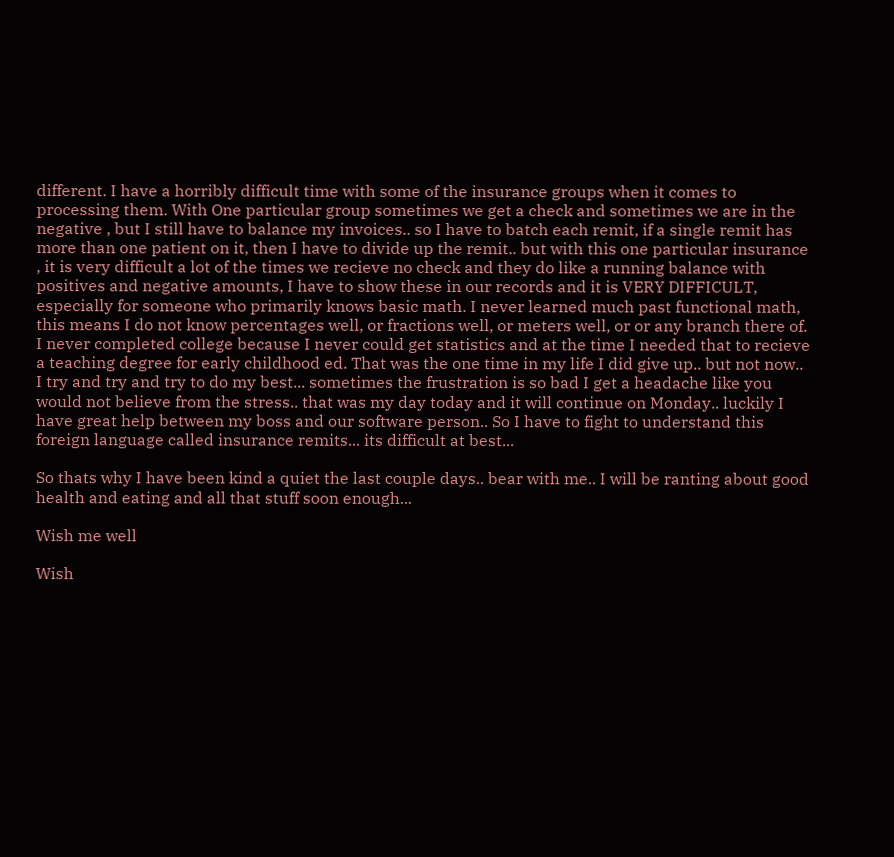different. I have a horribly difficult time with some of the insurance groups when it comes to processing them. With One particular group sometimes we get a check and sometimes we are in the negative , but I still have to balance my invoices.. so I have to batch each remit, if a single remit has more than one patient on it, then I have to divide up the remit.. but with this one particular insurance , it is very difficult a lot of the times we recieve no check and they do like a running balance with positives and negative amounts, I have to show these in our records and it is VERY DIFFICULT, especially for someone who primarily knows basic math. I never learned much past functional math, this means I do not know percentages well, or fractions well, or meters well, or or any branch there of. I never completed college because I never could get statistics and at the time I needed that to recieve a teaching degree for early childhood ed. That was the one time in my life I did give up.. but not now.. I try and try and try to do my best... sometimes the frustration is so bad I get a headache like you would not believe from the stress.. that was my day today and it will continue on Monday.. luckily I have great help between my boss and our software person.. So I have to fight to understand this foreign language called insurance remits... its difficult at best...

So thats why I have been kind a quiet the last couple days.. bear with me.. I will be ranting about good health and eating and all that stuff soon enough...

Wish me well

Wish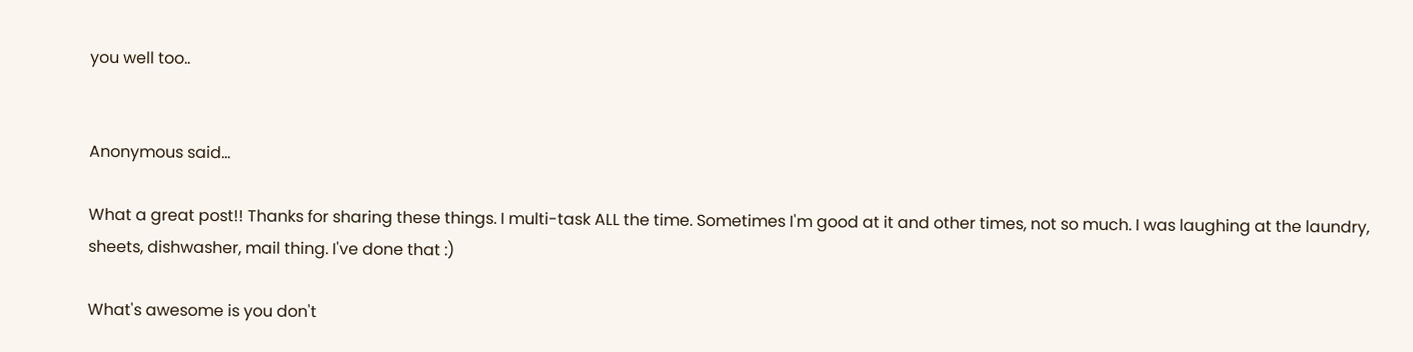you well too..


Anonymous said...

What a great post!! Thanks for sharing these things. I multi-task ALL the time. Sometimes I'm good at it and other times, not so much. I was laughing at the laundry, sheets, dishwasher, mail thing. I've done that :)

What's awesome is you don't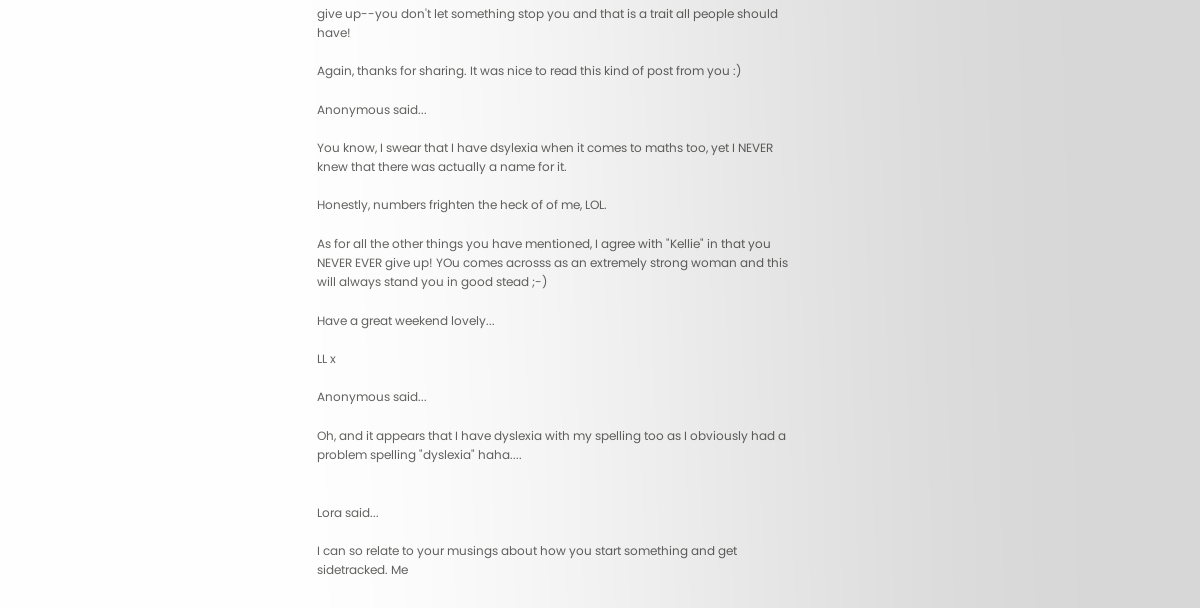give up--you don't let something stop you and that is a trait all people should have!

Again, thanks for sharing. It was nice to read this kind of post from you :)

Anonymous said...

You know, I swear that I have dsylexia when it comes to maths too, yet I NEVER knew that there was actually a name for it.

Honestly, numbers frighten the heck of of me, LOL.

As for all the other things you have mentioned, I agree with "Kellie" in that you NEVER EVER give up! YOu comes acrosss as an extremely strong woman and this will always stand you in good stead ;-)

Have a great weekend lovely...

LL x

Anonymous said...

Oh, and it appears that I have dyslexia with my spelling too as I obviously had a problem spelling "dyslexia" haha....


Lora said...

I can so relate to your musings about how you start something and get sidetracked. Me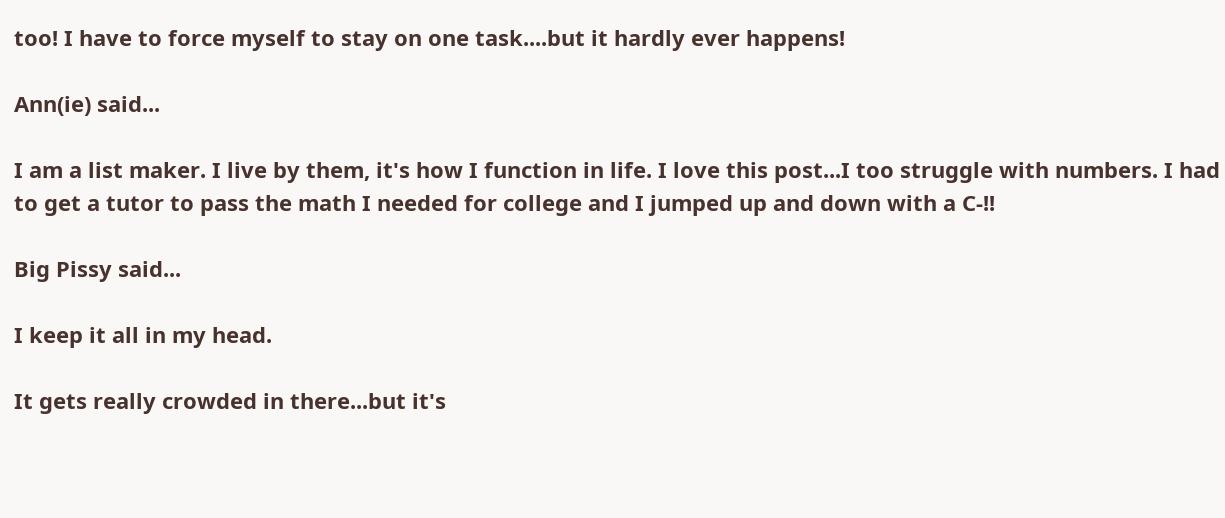too! I have to force myself to stay on one task....but it hardly ever happens!

Ann(ie) said...

I am a list maker. I live by them, it's how I function in life. I love this post...I too struggle with numbers. I had to get a tutor to pass the math I needed for college and I jumped up and down with a C-!!

Big Pissy said...

I keep it all in my head.

It gets really crowded in there...but it's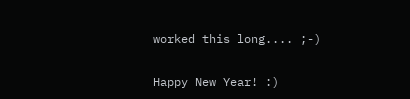worked this long.... ;-)

Happy New Year! :)